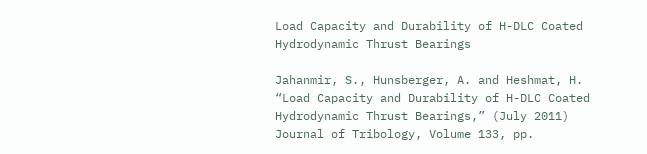Load Capacity and Durability of H-DLC Coated Hydrodynamic Thrust Bearings

Jahanmir, S., Hunsberger, A. and Heshmat, H.  “Load Capacity and Durability of H-DLC Coated Hydrodynamic Thrust Bearings,” (July 2011) Journal of Tribology, Volume 133, pp.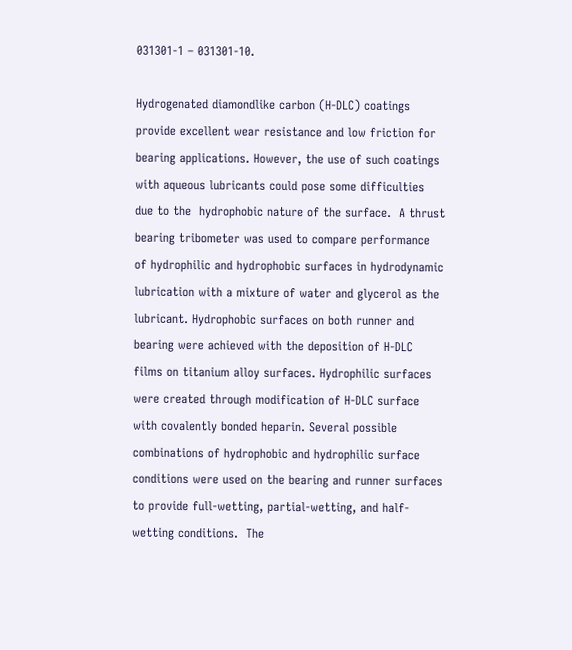031301-1 – 031301-10.

Hydrogenated diamondlike carbon (H-DLC) coatings provide excellent wear resistance and low friction for bearing applications. However, the use of such coatings with aqueous lubricants could pose some difficulties due to the  hydrophobic nature of the surface.  A thrust bearing tribometer was used to compare performance of hydrophilic and hydrophobic surfaces in hydrodynamic lubrication with a mixture of water and glycerol as the lubricant. Hydrophobic surfaces on both runner and bearing were achieved with the deposition of H-DLC films on titanium alloy surfaces. Hydrophilic surfaces were created through modification of H-DLC surface with covalently bonded heparin. Several possible combinations of hydrophobic and hydrophilic surface conditions were used on the bearing and runner surfaces to provide full-wetting, partial-wetting, and half-wetting conditions.  The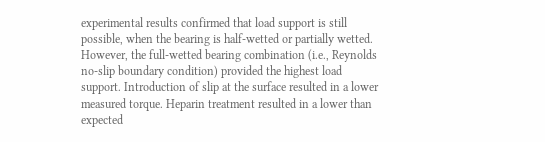experimental results confirmed that load support is still possible, when the bearing is half-wetted or partially wetted. However, the full-wetted bearing combination (i.e., Reynolds no-slip boundary condition) provided the highest load support. Introduction of slip at the surface resulted in a lower  measured torque. Heparin treatment resulted in a lower than expected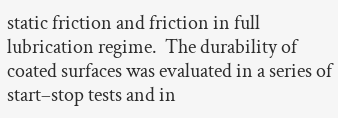static friction and friction in full lubrication regime.  The durability of coated surfaces was evaluated in a series of start–stop tests and in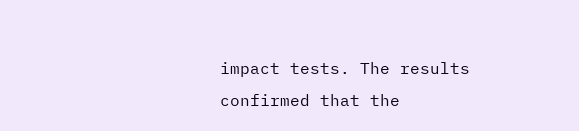impact tests. The results confirmed that the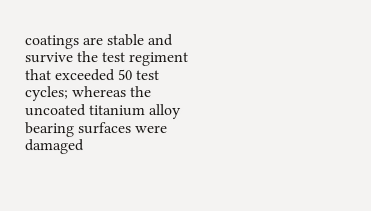coatings are stable and survive the test regiment that exceeded 50 test cycles; whereas the uncoated titanium alloy bearing surfaces were damaged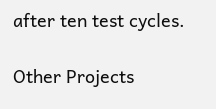after ten test cycles.

Other Projects